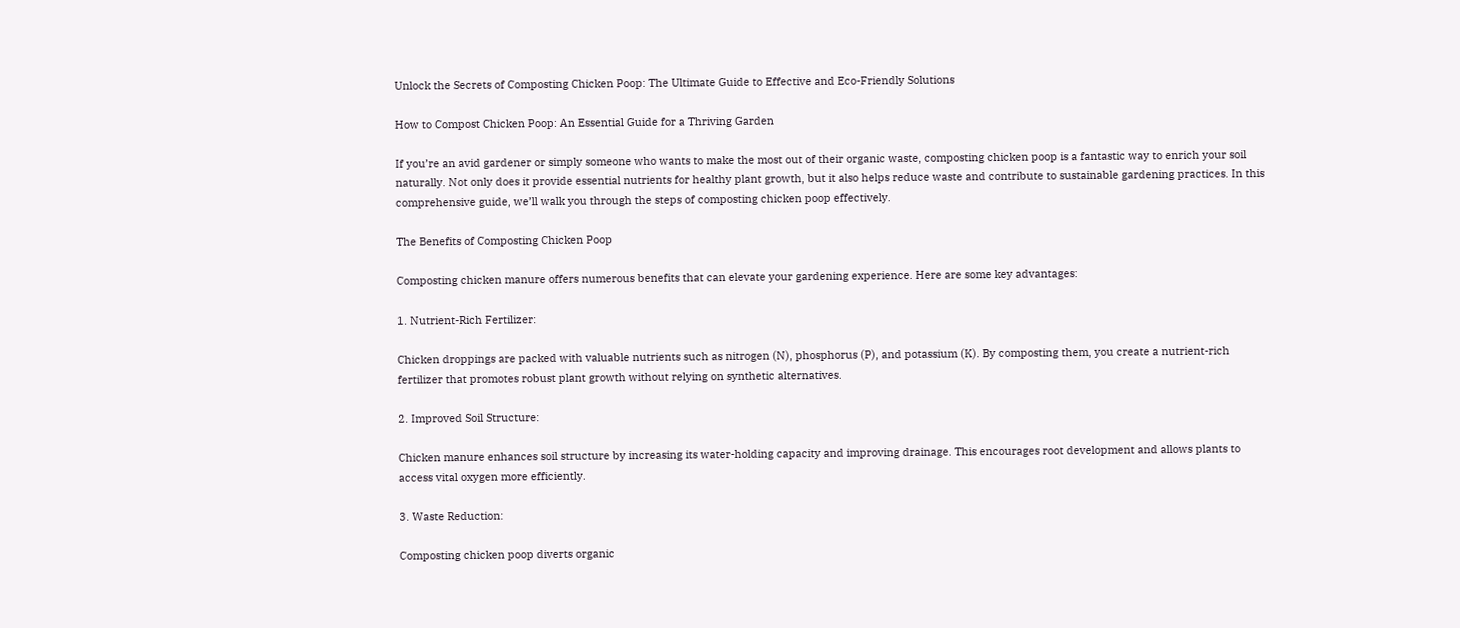Unlock the Secrets of Composting Chicken Poop: The Ultimate Guide to Effective and Eco-Friendly Solutions

How to Compost Chicken Poop: An Essential Guide for a Thriving Garden

If you’re an avid gardener or simply someone who wants to make the most out of their organic waste, composting chicken poop is a fantastic way to enrich your soil naturally. Not only does it provide essential nutrients for healthy plant growth, but it also helps reduce waste and contribute to sustainable gardening practices. In this comprehensive guide, we’ll walk you through the steps of composting chicken poop effectively.

The Benefits of Composting Chicken Poop

Composting chicken manure offers numerous benefits that can elevate your gardening experience. Here are some key advantages:

1. Nutrient-Rich Fertilizer:

Chicken droppings are packed with valuable nutrients such as nitrogen (N), phosphorus (P), and potassium (K). By composting them, you create a nutrient-rich fertilizer that promotes robust plant growth without relying on synthetic alternatives.

2. Improved Soil Structure:

Chicken manure enhances soil structure by increasing its water-holding capacity and improving drainage. This encourages root development and allows plants to access vital oxygen more efficiently.

3. Waste Reduction:

Composting chicken poop diverts organic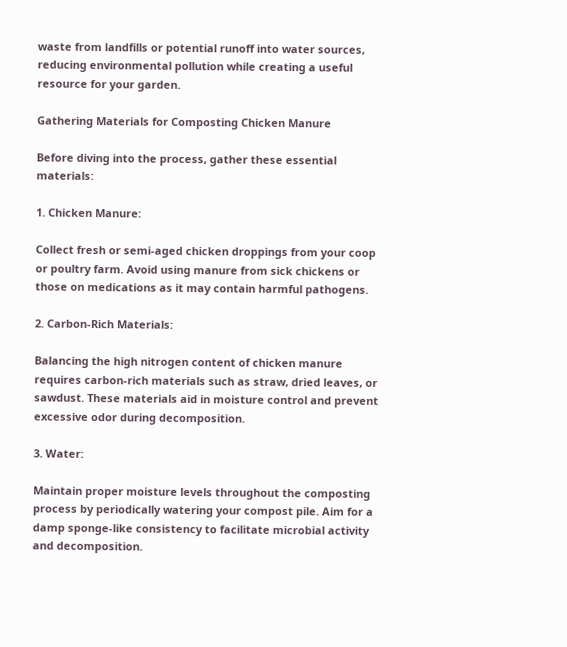waste from landfills or potential runoff into water sources, reducing environmental pollution while creating a useful resource for your garden.

Gathering Materials for Composting Chicken Manure

Before diving into the process, gather these essential materials:

1. Chicken Manure:

Collect fresh or semi-aged chicken droppings from your coop or poultry farm. Avoid using manure from sick chickens or those on medications as it may contain harmful pathogens.

2. Carbon-Rich Materials:

Balancing the high nitrogen content of chicken manure requires carbon-rich materials such as straw, dried leaves, or sawdust. These materials aid in moisture control and prevent excessive odor during decomposition.

3. Water:

Maintain proper moisture levels throughout the composting process by periodically watering your compost pile. Aim for a damp sponge-like consistency to facilitate microbial activity and decomposition.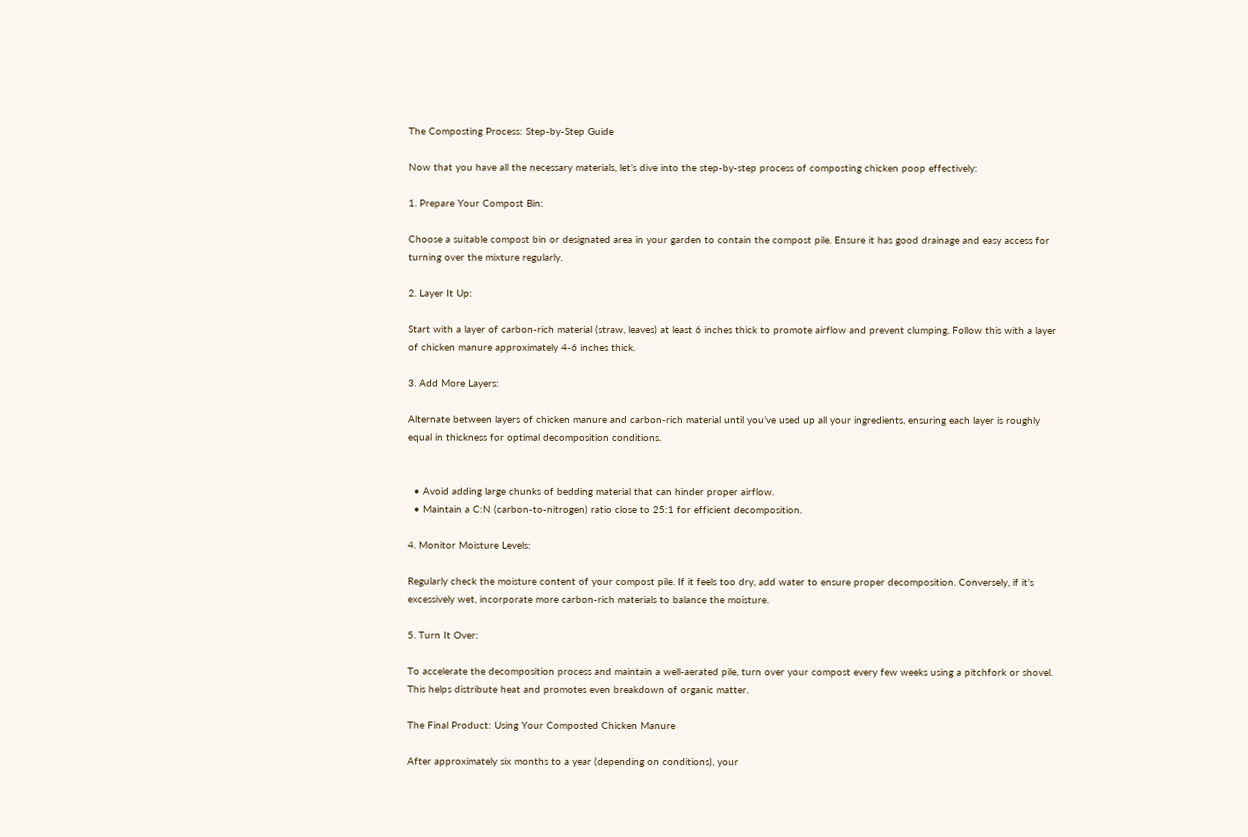The Composting Process: Step-by-Step Guide

Now that you have all the necessary materials, let’s dive into the step-by-step process of composting chicken poop effectively:

1. Prepare Your Compost Bin:

Choose a suitable compost bin or designated area in your garden to contain the compost pile. Ensure it has good drainage and easy access for turning over the mixture regularly.

2. Layer It Up:

Start with a layer of carbon-rich material (straw, leaves) at least 6 inches thick to promote airflow and prevent clumping. Follow this with a layer of chicken manure approximately 4-6 inches thick.

3. Add More Layers:

Alternate between layers of chicken manure and carbon-rich material until you’ve used up all your ingredients, ensuring each layer is roughly equal in thickness for optimal decomposition conditions.


  • Avoid adding large chunks of bedding material that can hinder proper airflow.
  • Maintain a C:N (carbon-to-nitrogen) ratio close to 25:1 for efficient decomposition.

4. Monitor Moisture Levels:

Regularly check the moisture content of your compost pile. If it feels too dry, add water to ensure proper decomposition. Conversely, if it’s excessively wet, incorporate more carbon-rich materials to balance the moisture.

5. Turn It Over:

To accelerate the decomposition process and maintain a well-aerated pile, turn over your compost every few weeks using a pitchfork or shovel. This helps distribute heat and promotes even breakdown of organic matter.

The Final Product: Using Your Composted Chicken Manure

After approximately six months to a year (depending on conditions), your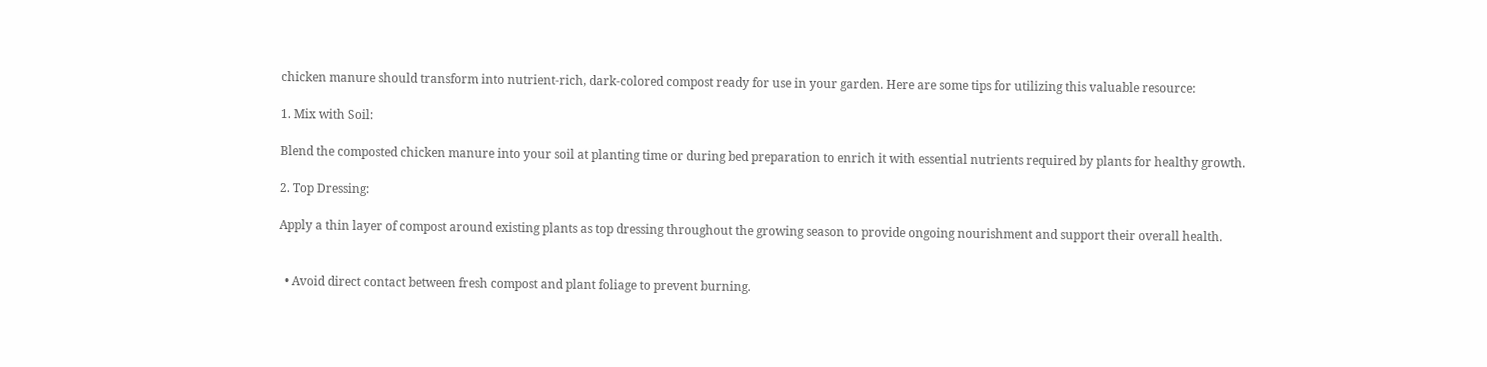chicken manure should transform into nutrient-rich, dark-colored compost ready for use in your garden. Here are some tips for utilizing this valuable resource:

1. Mix with Soil:

Blend the composted chicken manure into your soil at planting time or during bed preparation to enrich it with essential nutrients required by plants for healthy growth.

2. Top Dressing:

Apply a thin layer of compost around existing plants as top dressing throughout the growing season to provide ongoing nourishment and support their overall health.


  • Avoid direct contact between fresh compost and plant foliage to prevent burning.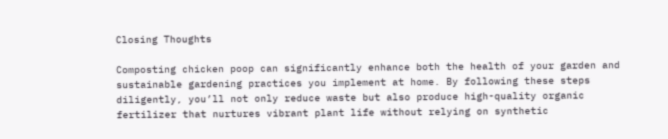Closing Thoughts

Composting chicken poop can significantly enhance both the health of your garden and sustainable gardening practices you implement at home. By following these steps diligently, you’ll not only reduce waste but also produce high-quality organic fertilizer that nurtures vibrant plant life without relying on synthetic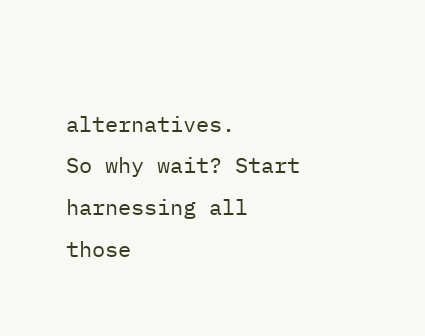alternatives.
So why wait? Start harnessing all those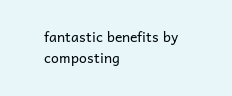fantastic benefits by composting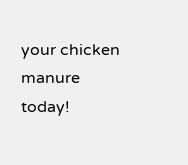your chicken manure today!